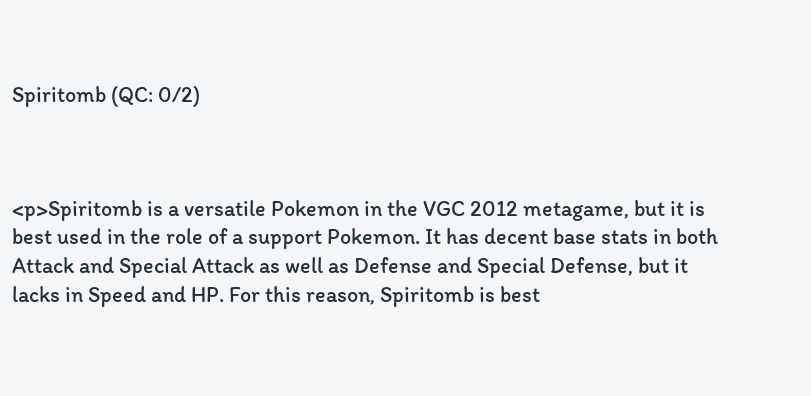Spiritomb (QC: 0/2)



<p>Spiritomb is a versatile Pokemon in the VGC 2012 metagame, but it is best used in the role of a support Pokemon. It has decent base stats in both Attack and Special Attack as well as Defense and Special Defense, but it lacks in Speed and HP. For this reason, Spiritomb is best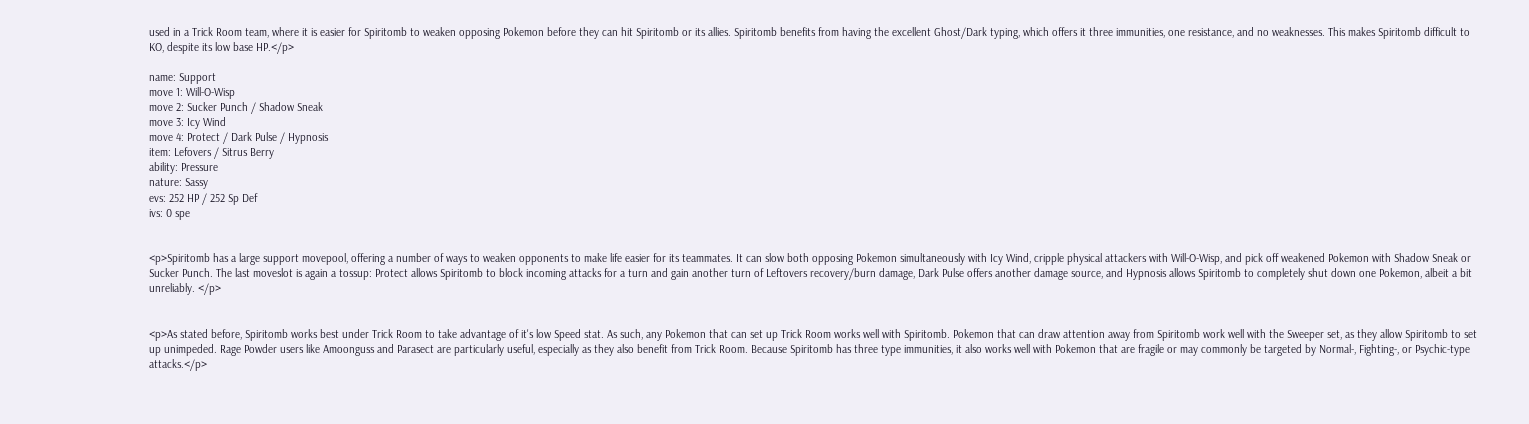used in a Trick Room team, where it is easier for Spiritomb to weaken opposing Pokemon before they can hit Spiritomb or its allies. Spiritomb benefits from having the excellent Ghost/Dark typing, which offers it three immunities, one resistance, and no weaknesses. This makes Spiritomb difficult to KO, despite its low base HP.</p>

name: Support
move 1: Will-O-Wisp
move 2: Sucker Punch / Shadow Sneak
move 3: Icy Wind
move 4: Protect / Dark Pulse / Hypnosis
item: Lefovers / Sitrus Berry
ability: Pressure
nature: Sassy
evs: 252 HP / 252 Sp Def
ivs: 0 spe


<p>Spiritomb has a large support movepool, offering a number of ways to weaken opponents to make life easier for its teammates. It can slow both opposing Pokemon simultaneously with Icy Wind, cripple physical attackers with Will-O-Wisp, and pick off weakened Pokemon with Shadow Sneak or Sucker Punch. The last moveslot is again a tossup: Protect allows Spiritomb to block incoming attacks for a turn and gain another turn of Leftovers recovery/burn damage, Dark Pulse offers another damage source, and Hypnosis allows Spiritomb to completely shut down one Pokemon, albeit a bit unreliably. </p>


<p>As stated before, Spiritomb works best under Trick Room to take advantage of it's low Speed stat. As such, any Pokemon that can set up Trick Room works well with Spiritomb. Pokemon that can draw attention away from Spiritomb work well with the Sweeper set, as they allow Spiritomb to set up unimpeded. Rage Powder users like Amoonguss and Parasect are particularly useful, especially as they also benefit from Trick Room. Because Spiritomb has three type immunities, it also works well with Pokemon that are fragile or may commonly be targeted by Normal-, Fighting-, or Psychic-type attacks.</p>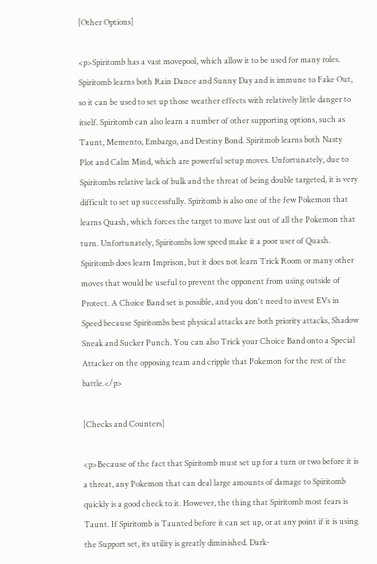[Other Options]

<p>Spiritomb has a vast movepool, which allow it to be used for many roles. Spiritomb learns both Rain Dance and Sunny Day and is immune to Fake Out, so it can be used to set up those weather effects with relatively little danger to itself. Spiritomb can also learn a number of other supporting options, such as Taunt, Memento, Embargo, and Destiny Bond. Spiritmob learns both Nasty Plot and Calm Mind, which are powerful setup moves. Unfortunately, due to Spiritombs relative lack of bulk and the threat of being double targeted, it is very difficult to set up successfully. Spiritomb is also one of the few Pokemon that learns Quash, which forces the target to move last out of all the Pokemon that turn. Unfortunately, Spiritombs low speed make it a poor user of Quash. Spiritomb does learn Imprison, but it does not learn Trick Room or many other moves that would be useful to prevent the opponent from using outside of Protect. A Choice Band set is possible, and you don't need to invest EVs in Speed because Spiritombs best physical attacks are both priority attacks, Shadow Sneak and Sucker Punch. You can also Trick your Choice Band onto a Special Attacker on the opposing team and cripple that Pokemon for the rest of the battle.</p>

[Checks and Counters]

<p>Because of the fact that Spiritomb must set up for a turn or two before it is a threat, any Pokemon that can deal large amounts of damage to Spiritomb quickly is a good check to it. However, the thing that Spiritomb most fears is Taunt. If Spiritomb is Taunted before it can set up, or at any point if it is using the Support set, its utility is greatly diminished. Dark-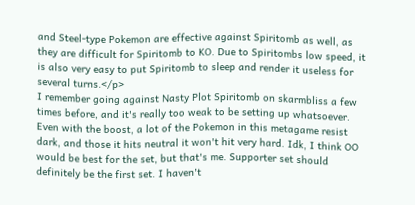and Steel-type Pokemon are effective against Spiritomb as well, as they are difficult for Spiritomb to KO. Due to Spiritombs low speed, it is also very easy to put Spiritomb to sleep and render it useless for several turns.</p>
I remember going against Nasty Plot Spiritomb on skarmbliss a few times before, and it's really too weak to be setting up whatsoever. Even with the boost, a lot of the Pokemon in this metagame resist dark, and those it hits neutral it won't hit very hard. Idk, I think OO would be best for the set, but that's me. Supporter set should definitely be the first set. I haven't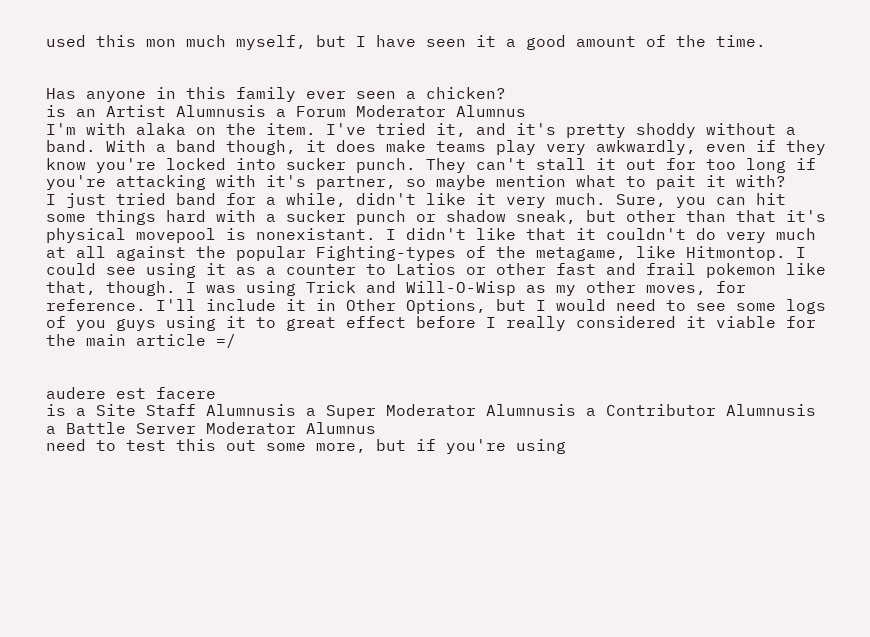used this mon much myself, but I have seen it a good amount of the time.


Has anyone in this family ever seen a chicken?
is an Artist Alumnusis a Forum Moderator Alumnus
I'm with alaka on the item. I've tried it, and it's pretty shoddy without a band. With a band though, it does make teams play very awkwardly, even if they know you're locked into sucker punch. They can't stall it out for too long if you're attacking with it's partner, so maybe mention what to pait it with?
I just tried band for a while, didn't like it very much. Sure, you can hit some things hard with a sucker punch or shadow sneak, but other than that it's physical movepool is nonexistant. I didn't like that it couldn't do very much at all against the popular Fighting-types of the metagame, like Hitmontop. I could see using it as a counter to Latios or other fast and frail pokemon like that, though. I was using Trick and Will-O-Wisp as my other moves, for reference. I'll include it in Other Options, but I would need to see some logs of you guys using it to great effect before I really considered it viable for the main article =/


audere est facere
is a Site Staff Alumnusis a Super Moderator Alumnusis a Contributor Alumnusis a Battle Server Moderator Alumnus
need to test this out some more, but if you're using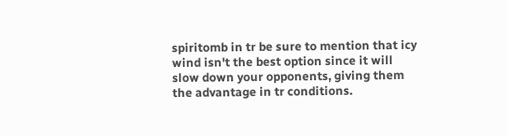spiritomb in tr be sure to mention that icy wind isn't the best option since it will slow down your opponents, giving them the advantage in tr conditions.